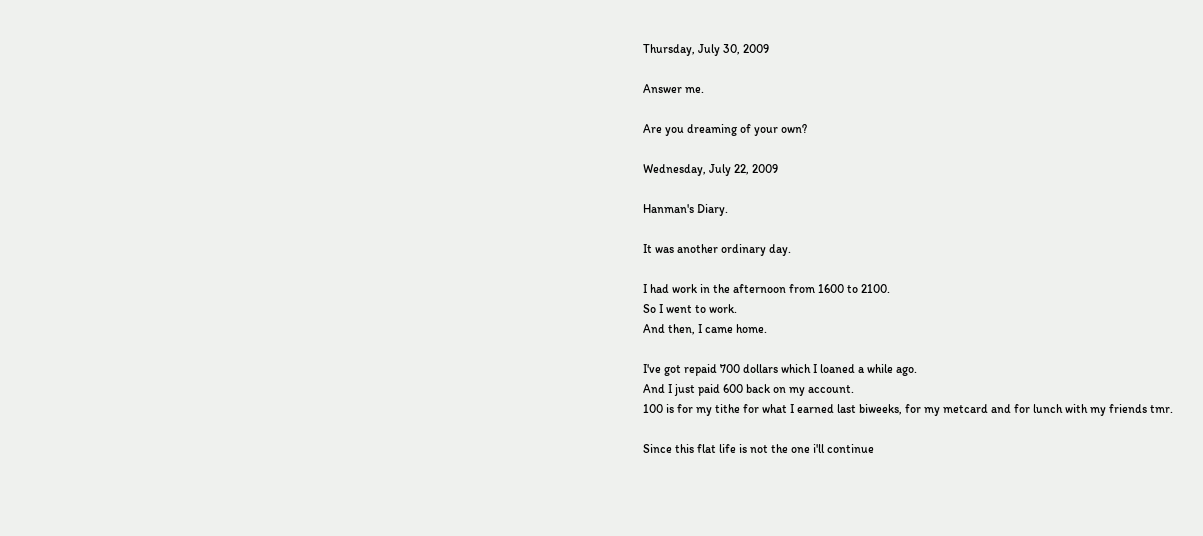Thursday, July 30, 2009

Answer me.

Are you dreaming of your own?

Wednesday, July 22, 2009

Hanman's Diary.

It was another ordinary day.

I had work in the afternoon from 1600 to 2100.
So I went to work.
And then, I came home.

I've got repaid 700 dollars which I loaned a while ago.
And I just paid 600 back on my account.
100 is for my tithe for what I earned last biweeks, for my metcard and for lunch with my friends tmr.

Since this flat life is not the one i'll continue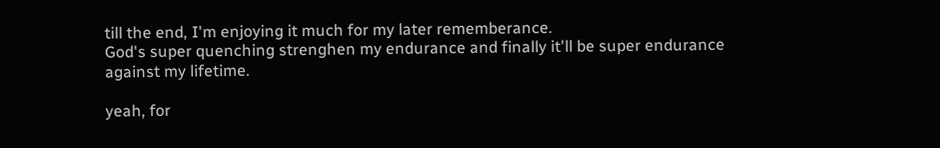till the end, I'm enjoying it much for my later rememberance.
God's super quenching strenghen my endurance and finally it'll be super endurance against my lifetime.

yeah, for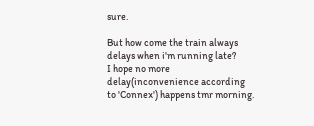sure.

But how come the train always delays when i'm running late?
I hope no more delay(inconvenience according to 'Connex') happens tmr morning.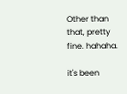Other than that, pretty fine. hahaha.

it's been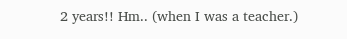2 years!! Hm.. (when I was a teacher.)